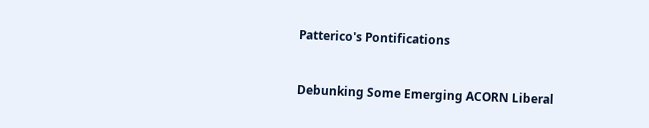Patterico's Pontifications


Debunking Some Emerging ACORN Liberal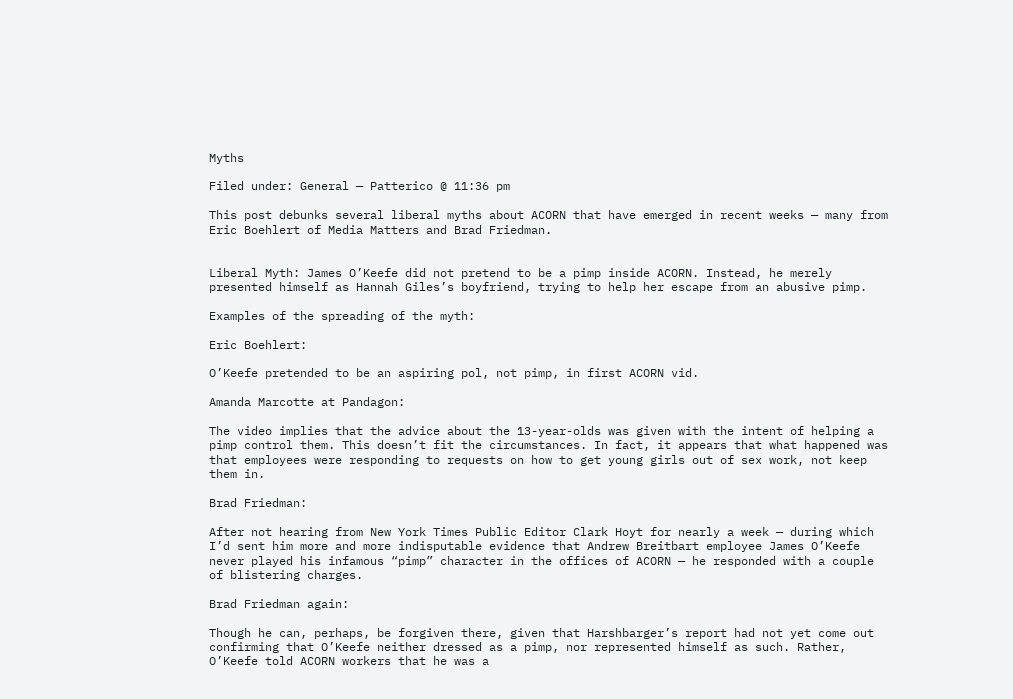Myths

Filed under: General — Patterico @ 11:36 pm

This post debunks several liberal myths about ACORN that have emerged in recent weeks — many from Eric Boehlert of Media Matters and Brad Friedman.


Liberal Myth: James O’Keefe did not pretend to be a pimp inside ACORN. Instead, he merely presented himself as Hannah Giles’s boyfriend, trying to help her escape from an abusive pimp.

Examples of the spreading of the myth:

Eric Boehlert:

O’Keefe pretended to be an aspiring pol, not pimp, in first ACORN vid.

Amanda Marcotte at Pandagon:

The video implies that the advice about the 13-year-olds was given with the intent of helping a pimp control them. This doesn’t fit the circumstances. In fact, it appears that what happened was that employees were responding to requests on how to get young girls out of sex work, not keep them in.

Brad Friedman:

After not hearing from New York Times Public Editor Clark Hoyt for nearly a week — during which I’d sent him more and more indisputable evidence that Andrew Breitbart employee James O’Keefe never played his infamous “pimp” character in the offices of ACORN — he responded with a couple of blistering charges.

Brad Friedman again:

Though he can, perhaps, be forgiven there, given that Harshbarger’s report had not yet come out confirming that O’Keefe neither dressed as a pimp, nor represented himself as such. Rather, O’Keefe told ACORN workers that he was a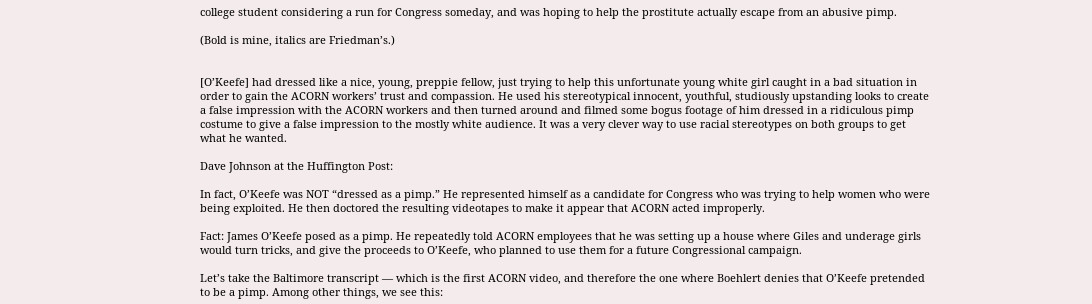college student considering a run for Congress someday, and was hoping to help the prostitute actually escape from an abusive pimp.

(Bold is mine, italics are Friedman’s.)


[O’Keefe] had dressed like a nice, young, preppie fellow, just trying to help this unfortunate young white girl caught in a bad situation in order to gain the ACORN workers’ trust and compassion. He used his stereotypical innocent, youthful, studiously upstanding looks to create a false impression with the ACORN workers and then turned around and filmed some bogus footage of him dressed in a ridiculous pimp costume to give a false impression to the mostly white audience. It was a very clever way to use racial stereotypes on both groups to get what he wanted.

Dave Johnson at the Huffington Post:

In fact, O’Keefe was NOT “dressed as a pimp.” He represented himself as a candidate for Congress who was trying to help women who were being exploited. He then doctored the resulting videotapes to make it appear that ACORN acted improperly.

Fact: James O’Keefe posed as a pimp. He repeatedly told ACORN employees that he was setting up a house where Giles and underage girls would turn tricks, and give the proceeds to O’Keefe, who planned to use them for a future Congressional campaign.

Let’s take the Baltimore transcript — which is the first ACORN video, and therefore the one where Boehlert denies that O’Keefe pretended to be a pimp. Among other things, we see this: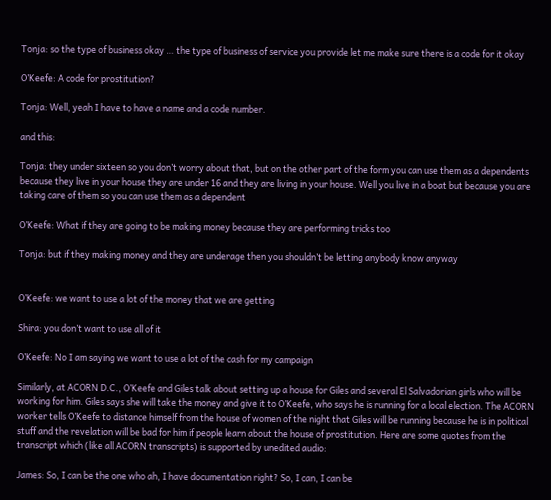Tonja: so the type of business okay … the type of business of service you provide let me make sure there is a code for it okay

O’Keefe: A code for prostitution?

Tonja: Well, yeah I have to have a name and a code number.

and this:

Tonja: they under sixteen so you don’t worry about that, but on the other part of the form you can use them as a dependents because they live in your house they are under 16 and they are living in your house. Well you live in a boat but because you are taking care of them so you can use them as a dependent

O’Keefe: What if they are going to be making money because they are performing tricks too

Tonja: but if they making money and they are underage then you shouldn’t be letting anybody know anyway


O’Keefe: we want to use a lot of the money that we are getting

Shira: you don’t want to use all of it

O’Keefe: No I am saying we want to use a lot of the cash for my campaign

Similarly, at ACORN D.C., O’Keefe and Giles talk about setting up a house for Giles and several El Salvadorian girls who will be working for him. Giles says she will take the money and give it to O’Keefe, who says he is running for a local election. The ACORN worker tells O’Keefe to distance himself from the house of women of the night that Giles will be running because he is in political stuff and the revelation will be bad for him if people learn about the house of prostitution. Here are some quotes from the transcript which (like all ACORN transcripts) is supported by unedited audio:

James: So, I can be the one who ah, I have documentation right? So, I can, I can be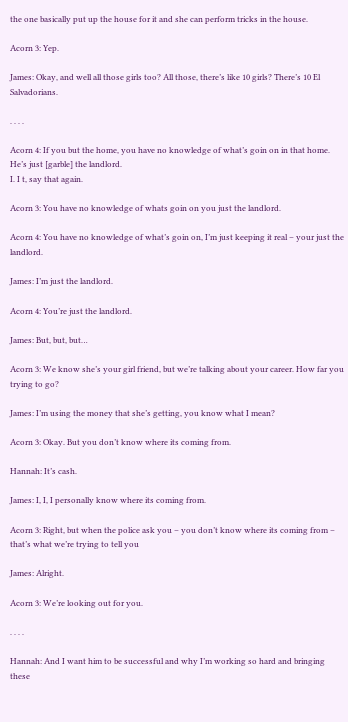the one basically put up the house for it and she can perform tricks in the house.

Acorn 3: Yep.

James: Okay, and well all those girls too? All those, there’s like 10 girls? There’s 10 El Salvadorians.

. . . .

Acorn 4: If you but the home, you have no knowledge of what’s goin on in that home. He’s just [garble] the landlord.
I. I t, say that again.

Acorn 3: You have no knowledge of whats goin on you just the landlord.

Acorn 4: You have no knowledge of what’s goin on, I’m just keeping it real – your just the landlord.

James: I’m just the landlord.

Acorn 4: You’re just the landlord.

James: But, but, but…

Acorn 3: We know she’s your girl friend, but we’re talking about your career. How far you trying to go?

James: I’m using the money that she’s getting, you know what I mean?

Acorn 3: Okay. But you don’t know where its coming from.

Hannah: It’s cash.

James: I, I, I personally know where its coming from.

Acorn 3: Right, but when the police ask you – you don’t know where its coming from – that’s what we’re trying to tell you

James: Alright.

Acorn 3: We’re looking out for you.

. . . .

Hannah: And I want him to be successful and why I’m working so hard and bringing these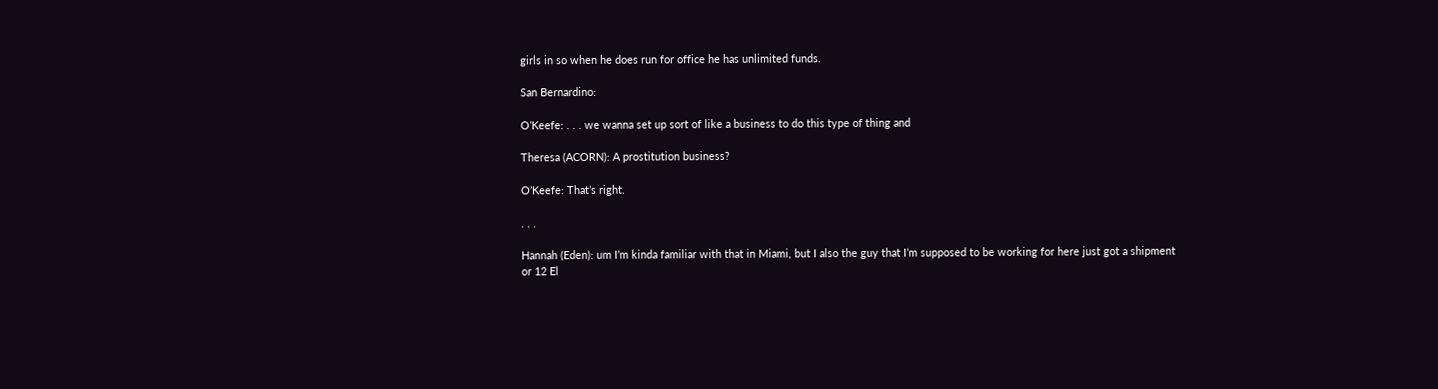girls in so when he does run for office he has unlimited funds.

San Bernardino:

O’Keefe: . . . we wanna set up sort of like a business to do this type of thing and

Theresa (ACORN): A prostitution business?

O’Keefe: That’s right.

. . .

Hannah (Eden): um I’m kinda familiar with that in Miami, but I also the guy that I’m supposed to be working for here just got a shipment or 12 El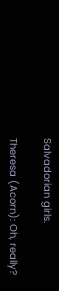Salvadorian girls.

Theresa (Acorn): Oh, really?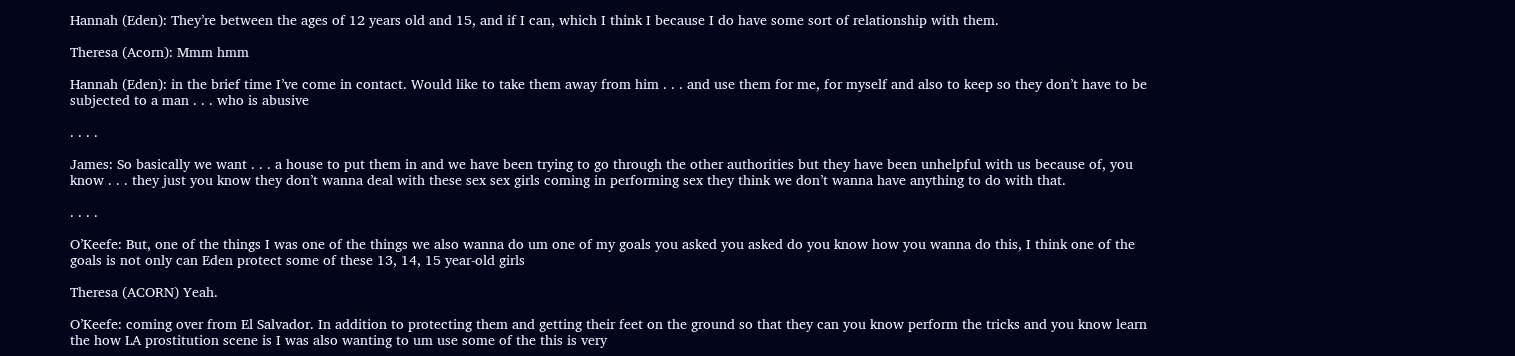Hannah (Eden): They’re between the ages of 12 years old and 15, and if I can, which I think I because I do have some sort of relationship with them.

Theresa (Acorn): Mmm hmm

Hannah (Eden): in the brief time I’ve come in contact. Would like to take them away from him . . . and use them for me, for myself and also to keep so they don’t have to be subjected to a man . . . who is abusive

. . . .

James: So basically we want . . . a house to put them in and we have been trying to go through the other authorities but they have been unhelpful with us because of, you know . . . they just you know they don’t wanna deal with these sex sex girls coming in performing sex they think we don’t wanna have anything to do with that.

. . . .

O’Keefe: But, one of the things I was one of the things we also wanna do um one of my goals you asked you asked do you know how you wanna do this, I think one of the goals is not only can Eden protect some of these 13, 14, 15 year-old girls

Theresa (ACORN) Yeah.

O’Keefe: coming over from El Salvador. In addition to protecting them and getting their feet on the ground so that they can you know perform the tricks and you know learn the how LA prostitution scene is I was also wanting to um use some of the this is very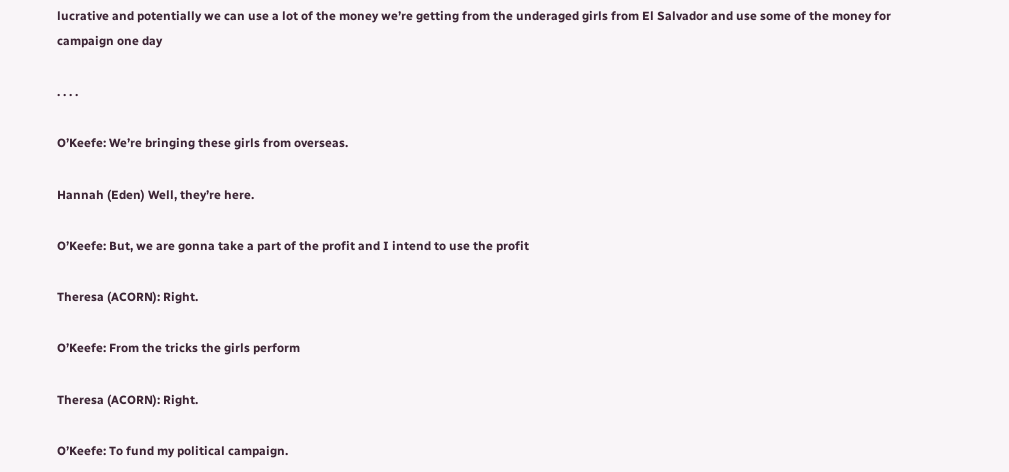lucrative and potentially we can use a lot of the money we’re getting from the underaged girls from El Salvador and use some of the money for campaign one day

. . . .

O’Keefe: We’re bringing these girls from overseas.

Hannah (Eden) Well, they’re here.

O’Keefe: But, we are gonna take a part of the profit and I intend to use the profit

Theresa (ACORN): Right.

O’Keefe: From the tricks the girls perform

Theresa (ACORN): Right.

O’Keefe: To fund my political campaign.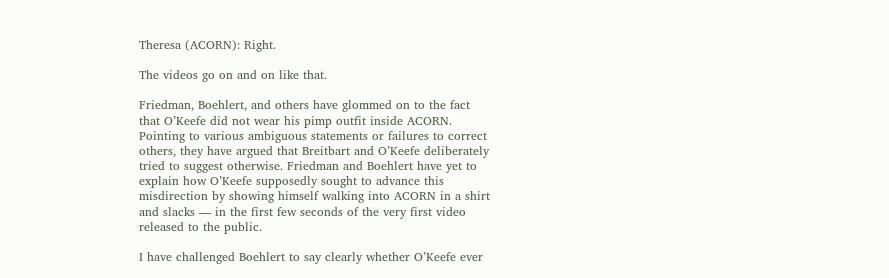Theresa (ACORN): Right.

The videos go on and on like that.

Friedman, Boehlert, and others have glommed on to the fact that O’Keefe did not wear his pimp outfit inside ACORN. Pointing to various ambiguous statements or failures to correct others, they have argued that Breitbart and O’Keefe deliberately tried to suggest otherwise. Friedman and Boehlert have yet to explain how O’Keefe supposedly sought to advance this misdirection by showing himself walking into ACORN in a shirt and slacks — in the first few seconds of the very first video released to the public.

I have challenged Boehlert to say clearly whether O’Keefe ever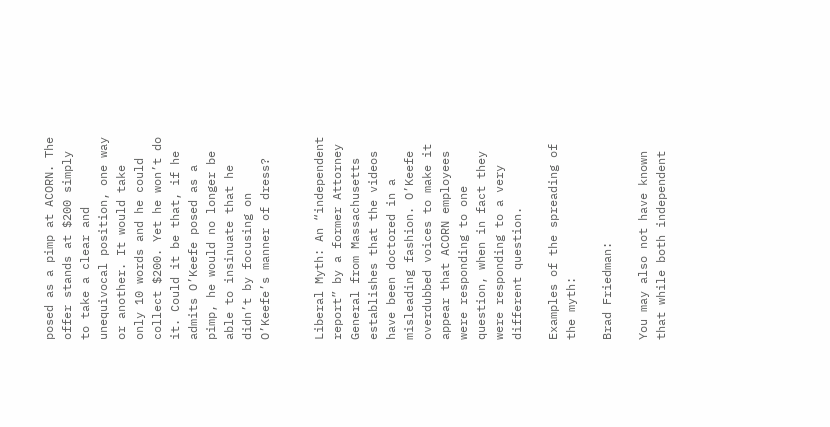posed as a pimp at ACORN. The offer stands at $200 simply to take a clear and unequivocal position, one way or another. It would take only 10 words and he could collect $200. Yet he won’t do it. Could it be that, if he admits O’Keefe posed as a pimp, he would no longer be able to insinuate that he didn’t by focusing on O’Keefe’s manner of dress?


Liberal Myth: An “independent report” by a former Attorney General from Massachusetts establishes that the videos have been doctored in a misleading fashion. O’Keefe overdubbed voices to make it appear that ACORN employees were responding to one question, when in fact they were responding to a very different question.

Examples of the spreading of the myth:

Brad Friedman:

You may also not have known that while both independent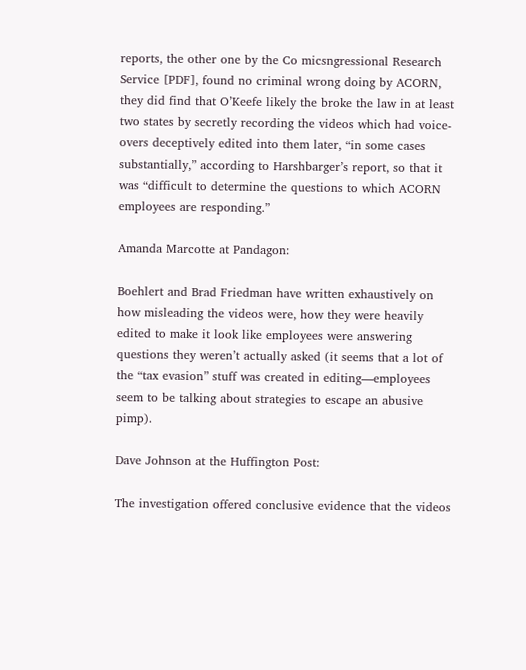reports, the other one by the Co micsngressional Research Service [PDF], found no criminal wrong doing by ACORN, they did find that O’Keefe likely the broke the law in at least two states by secretly recording the videos which had voice-overs deceptively edited into them later, “in some cases substantially,” according to Harshbarger’s report, so that it was “difficult to determine the questions to which ACORN employees are responding.”

Amanda Marcotte at Pandagon:

Boehlert and Brad Friedman have written exhaustively on how misleading the videos were, how they were heavily edited to make it look like employees were answering questions they weren’t actually asked (it seems that a lot of the “tax evasion” stuff was created in editing—employees seem to be talking about strategies to escape an abusive pimp).

Dave Johnson at the Huffington Post:

The investigation offered conclusive evidence that the videos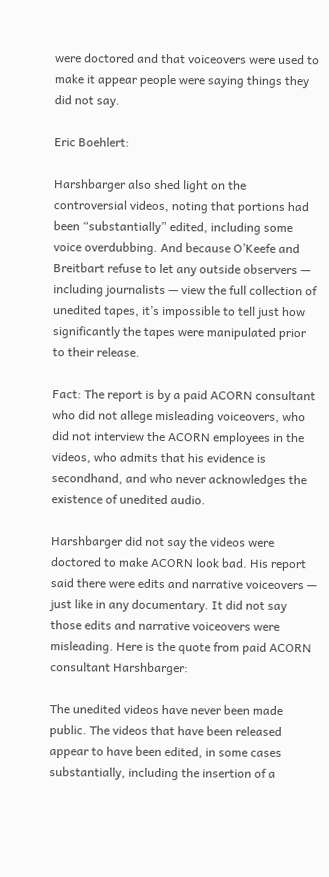were doctored and that voiceovers were used to make it appear people were saying things they did not say.

Eric Boehlert:

Harshbarger also shed light on the controversial videos, noting that portions had been “substantially” edited, including some voice overdubbing. And because O’Keefe and Breitbart refuse to let any outside observers — including journalists — view the full collection of unedited tapes, it’s impossible to tell just how significantly the tapes were manipulated prior to their release.

Fact: The report is by a paid ACORN consultant who did not allege misleading voiceovers, who did not interview the ACORN employees in the videos, who admits that his evidence is secondhand, and who never acknowledges the existence of unedited audio.

Harshbarger did not say the videos were doctored to make ACORN look bad. His report said there were edits and narrative voiceovers — just like in any documentary. It did not say those edits and narrative voiceovers were misleading. Here is the quote from paid ACORN consultant Harshbarger:

The unedited videos have never been made public. The videos that have been released appear to have been edited, in some cases substantially, including the insertion of a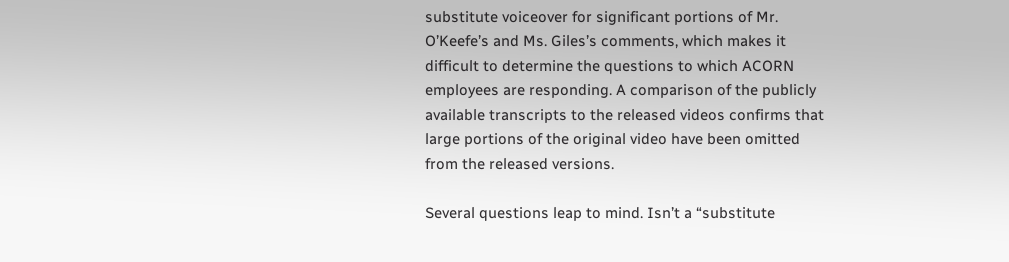substitute voiceover for significant portions of Mr. O’Keefe’s and Ms. Giles’s comments, which makes it difficult to determine the questions to which ACORN employees are responding. A comparison of the publicly available transcripts to the released videos confirms that large portions of the original video have been omitted from the released versions.

Several questions leap to mind. Isn’t a “substitute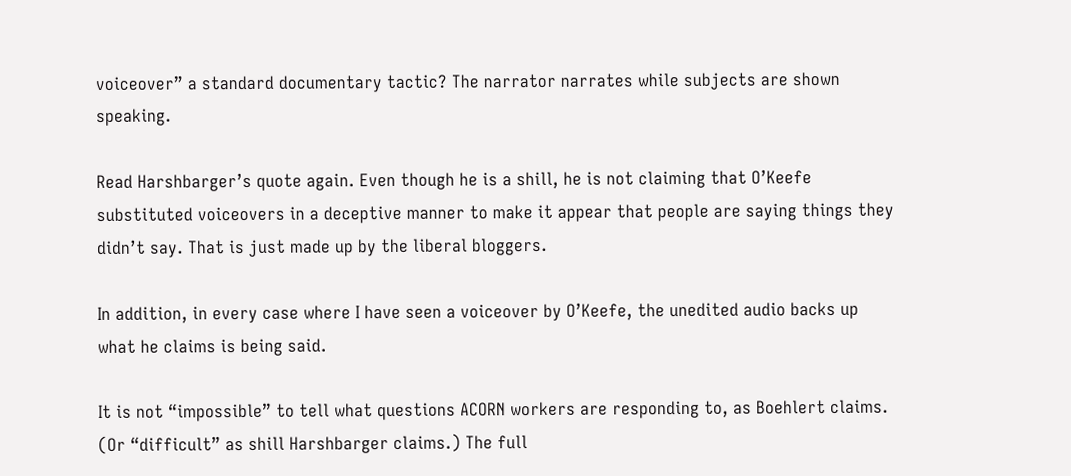voiceover” a standard documentary tactic? The narrator narrates while subjects are shown speaking.

Read Harshbarger’s quote again. Even though he is a shill, he is not claiming that O’Keefe substituted voiceovers in a deceptive manner to make it appear that people are saying things they didn’t say. That is just made up by the liberal bloggers.

In addition, in every case where I have seen a voiceover by O’Keefe, the unedited audio backs up what he claims is being said.

It is not “impossible” to tell what questions ACORN workers are responding to, as Boehlert claims. (Or “difficult” as shill Harshbarger claims.) The full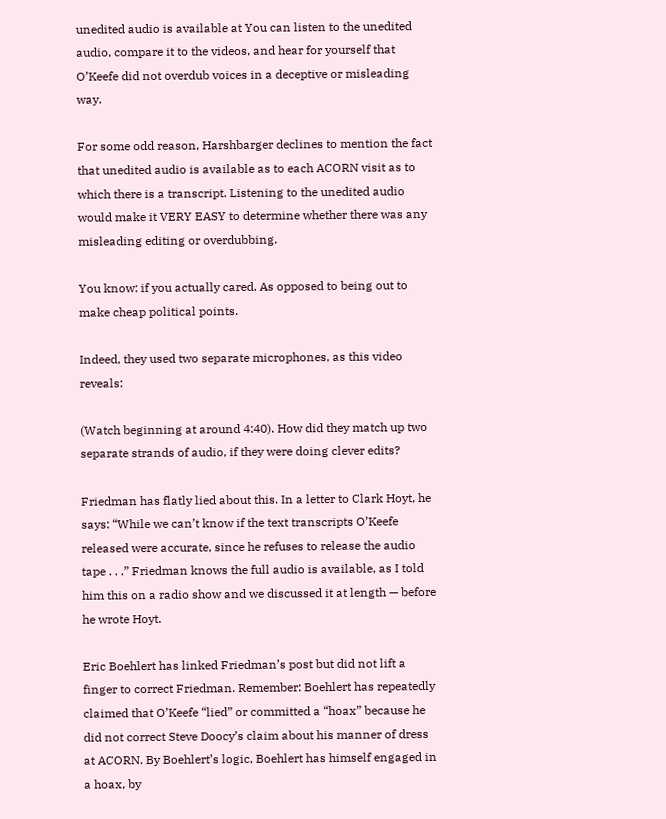unedited audio is available at You can listen to the unedited audio, compare it to the videos, and hear for yourself that O’Keefe did not overdub voices in a deceptive or misleading way.

For some odd reason, Harshbarger declines to mention the fact that unedited audio is available as to each ACORN visit as to which there is a transcript. Listening to the unedited audio would make it VERY EASY to determine whether there was any misleading editing or overdubbing.

You know: if you actually cared. As opposed to being out to make cheap political points.

Indeed, they used two separate microphones, as this video reveals:

(Watch beginning at around 4:40). How did they match up two separate strands of audio, if they were doing clever edits?

Friedman has flatly lied about this. In a letter to Clark Hoyt, he says: “While we can’t know if the text transcripts O’Keefe released were accurate, since he refuses to release the audio tape . . .” Friedman knows the full audio is available, as I told him this on a radio show and we discussed it at length — before he wrote Hoyt.

Eric Boehlert has linked Friedman’s post but did not lift a finger to correct Friedman. Remember: Boehlert has repeatedly claimed that O’Keefe “lied” or committed a “hoax” because he did not correct Steve Doocy’s claim about his manner of dress at ACORN. By Boehlert’s logic, Boehlert has himself engaged in a hoax, by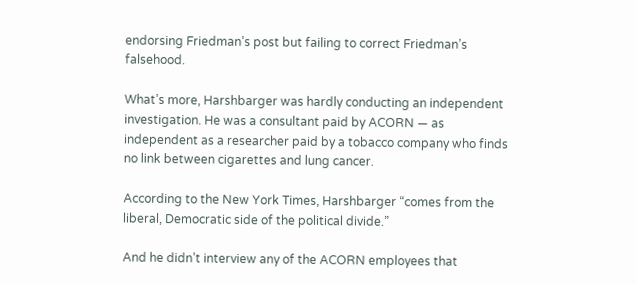endorsing Friedman’s post but failing to correct Friedman’s falsehood.

What’s more, Harshbarger was hardly conducting an independent investigation. He was a consultant paid by ACORN — as independent as a researcher paid by a tobacco company who finds no link between cigarettes and lung cancer.

According to the New York Times, Harshbarger “comes from the liberal, Democratic side of the political divide.”

And he didn’t interview any of the ACORN employees that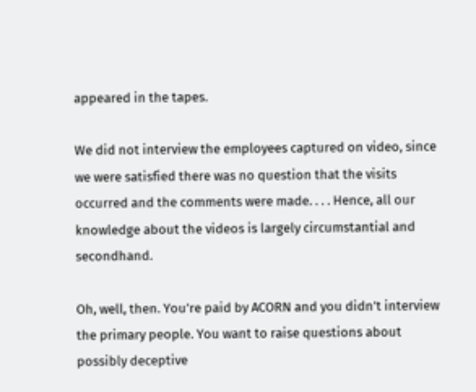appeared in the tapes.

We did not interview the employees captured on video, since we were satisfied there was no question that the visits occurred and the comments were made. . . . Hence, all our knowledge about the videos is largely circumstantial and secondhand.

Oh, well, then. You’re paid by ACORN and you didn’t interview the primary people. You want to raise questions about possibly deceptive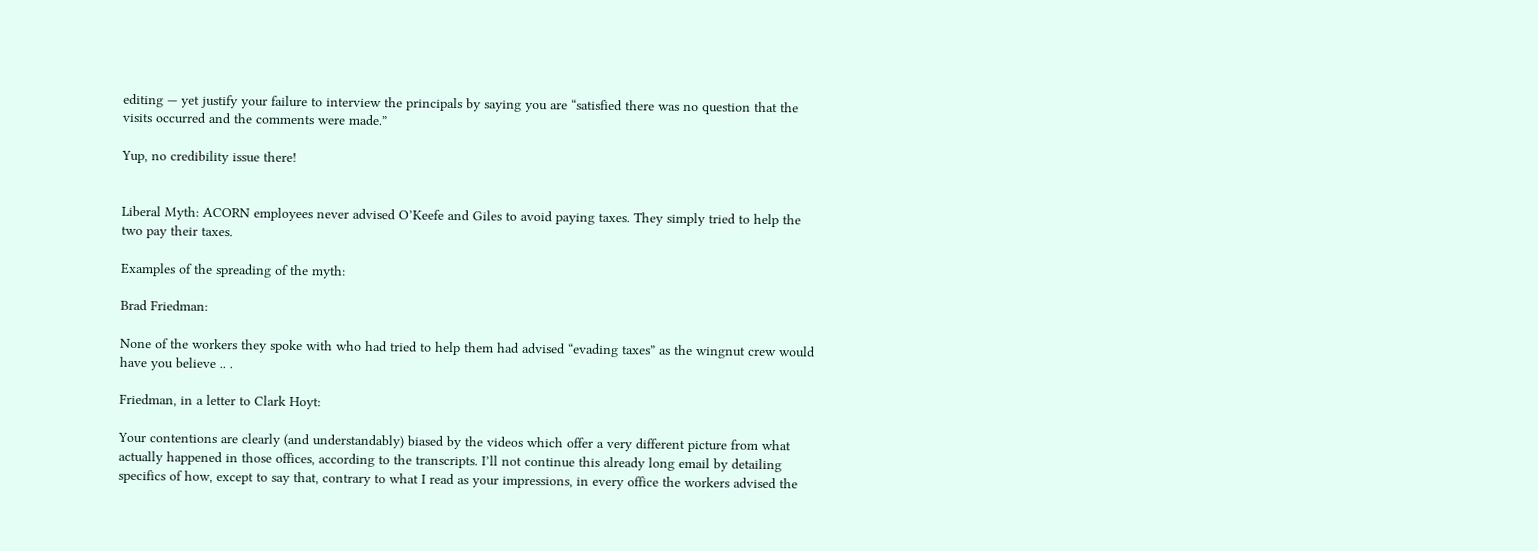editing — yet justify your failure to interview the principals by saying you are “satisfied there was no question that the visits occurred and the comments were made.”

Yup, no credibility issue there!


Liberal Myth: ACORN employees never advised O’Keefe and Giles to avoid paying taxes. They simply tried to help the two pay their taxes.

Examples of the spreading of the myth:

Brad Friedman:

None of the workers they spoke with who had tried to help them had advised “evading taxes” as the wingnut crew would have you believe .. .

Friedman, in a letter to Clark Hoyt:

Your contentions are clearly (and understandably) biased by the videos which offer a very different picture from what actually happened in those offices, according to the transcripts. I’ll not continue this already long email by detailing specifics of how, except to say that, contrary to what I read as your impressions, in every office the workers advised the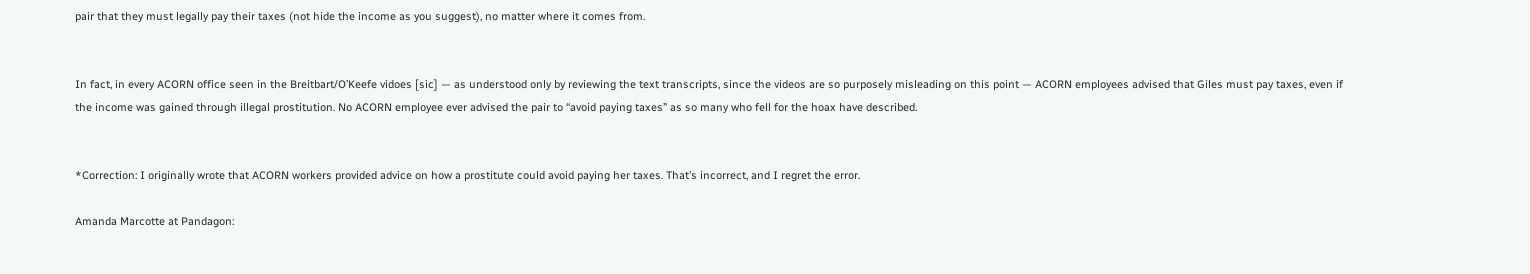pair that they must legally pay their taxes (not hide the income as you suggest), no matter where it comes from.


In fact, in every ACORN office seen in the Breitbart/O’Keefe vidoes [sic] — as understood only by reviewing the text transcripts, since the videos are so purposely misleading on this point — ACORN employees advised that Giles must pay taxes, even if the income was gained through illegal prostitution. No ACORN employee ever advised the pair to “avoid paying taxes” as so many who fell for the hoax have described.


*Correction: I originally wrote that ACORN workers provided advice on how a prostitute could avoid paying her taxes. That’s incorrect, and I regret the error.

Amanda Marcotte at Pandagon: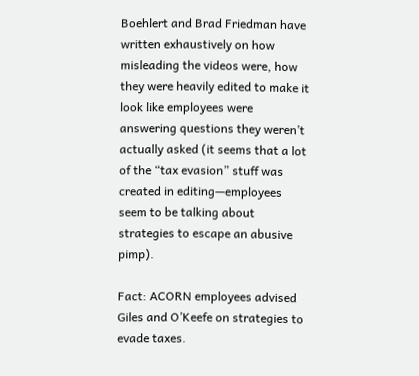Boehlert and Brad Friedman have written exhaustively on how misleading the videos were, how they were heavily edited to make it look like employees were answering questions they weren’t actually asked (it seems that a lot of the “tax evasion” stuff was created in editing—employees seem to be talking about strategies to escape an abusive pimp).

Fact: ACORN employees advised Giles and O’Keefe on strategies to evade taxes.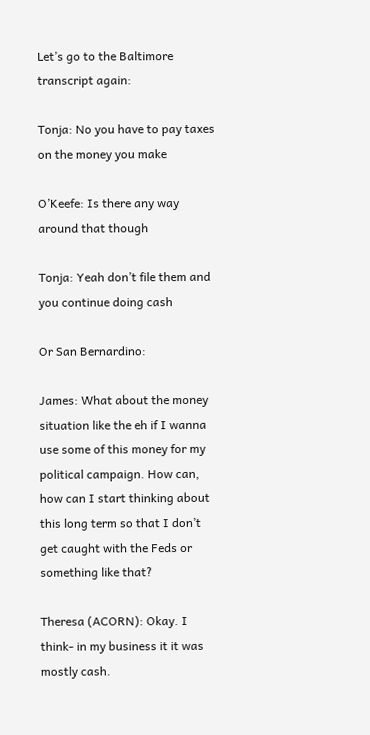Let’s go to the Baltimore transcript again:

Tonja: No you have to pay taxes on the money you make

O’Keefe: Is there any way around that though

Tonja: Yeah don’t file them and you continue doing cash

Or San Bernardino:

James: What about the money situation like the eh if I wanna use some of this money for my political campaign. How can, how can I start thinking about this long term so that I don’t get caught with the Feds or something like that?

Theresa (ACORN): Okay. I think- in my business it it was mostly cash.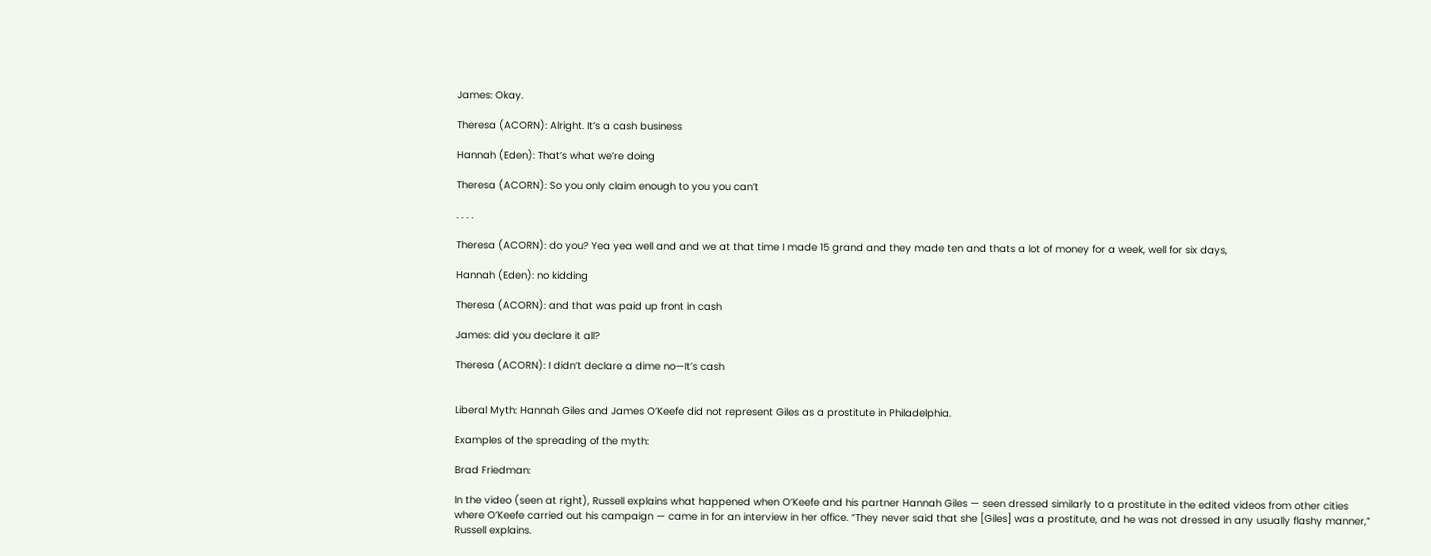James: Okay.

Theresa (ACORN): Alright. It’s a cash business

Hannah (Eden): That’s what we’re doing

Theresa (ACORN): So you only claim enough to you you can’t

. . . .

Theresa (ACORN): do you? Yea yea well and and we at that time I made 15 grand and they made ten and thats a lot of money for a week, well for six days,

Hannah (Eden): no kidding

Theresa (ACORN): and that was paid up front in cash

James: did you declare it all?

Theresa (ACORN): I didn’t declare a dime no—It’s cash


Liberal Myth: Hannah Giles and James O’Keefe did not represent Giles as a prostitute in Philadelphia.

Examples of the spreading of the myth:

Brad Friedman:

In the video (seen at right), Russell explains what happened when O’Keefe and his partner Hannah Giles — seen dressed similarly to a prostitute in the edited videos from other cities where O’Keefe carried out his campaign — came in for an interview in her office. “They never said that she [Giles] was a prostitute, and he was not dressed in any usually flashy manner,” Russell explains.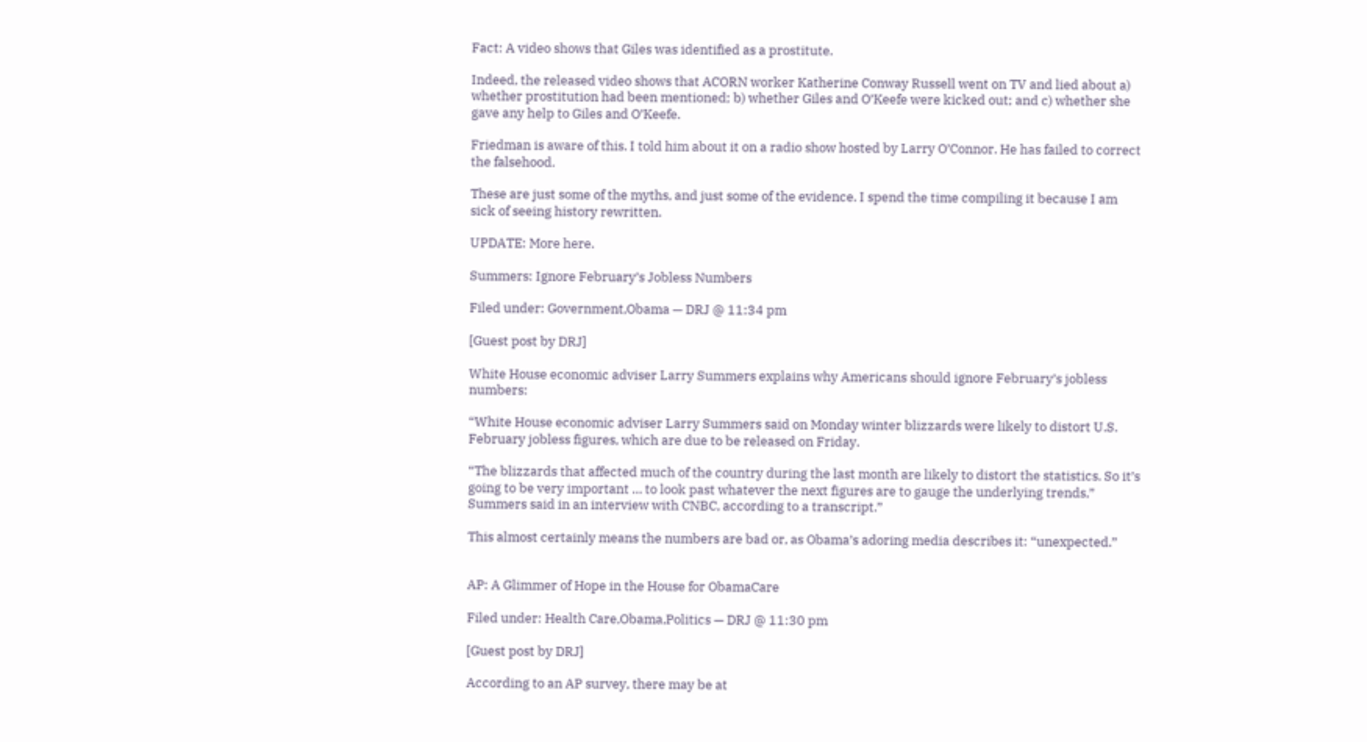Fact: A video shows that Giles was identified as a prostitute.

Indeed, the released video shows that ACORN worker Katherine Conway Russell went on TV and lied about a) whether prostitution had been mentioned; b) whether Giles and O’Keefe were kicked out; and c) whether she gave any help to Giles and O’Keefe.

Friedman is aware of this. I told him about it on a radio show hosted by Larry O’Connor. He has failed to correct the falsehood.

These are just some of the myths, and just some of the evidence. I spend the time compiling it because I am sick of seeing history rewritten.

UPDATE: More here.

Summers: Ignore February’s Jobless Numbers

Filed under: Government,Obama — DRJ @ 11:34 pm

[Guest post by DRJ]

White House economic adviser Larry Summers explains why Americans should ignore February’s jobless numbers:

“White House economic adviser Larry Summers said on Monday winter blizzards were likely to distort U.S. February jobless figures, which are due to be released on Friday.

“The blizzards that affected much of the country during the last month are likely to distort the statistics. So it’s going to be very important … to look past whatever the next figures are to gauge the underlying trends,” Summers said in an interview with CNBC, according to a transcript.”

This almost certainly means the numbers are bad or, as Obama’s adoring media describes it: “unexpected.”


AP: A Glimmer of Hope in the House for ObamaCare

Filed under: Health Care,Obama,Politics — DRJ @ 11:30 pm

[Guest post by DRJ]

According to an AP survey, there may be at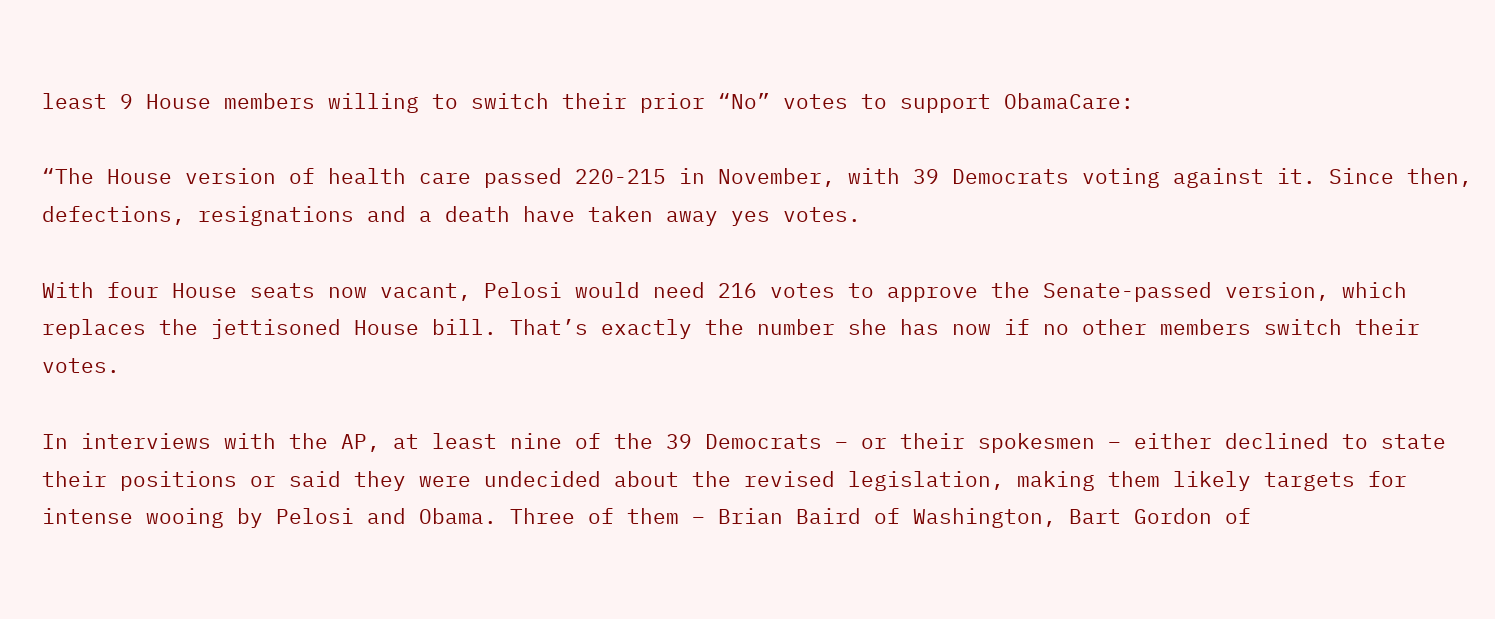least 9 House members willing to switch their prior “No” votes to support ObamaCare:

“The House version of health care passed 220-215 in November, with 39 Democrats voting against it. Since then, defections, resignations and a death have taken away yes votes.

With four House seats now vacant, Pelosi would need 216 votes to approve the Senate-passed version, which replaces the jettisoned House bill. That’s exactly the number she has now if no other members switch their votes.

In interviews with the AP, at least nine of the 39 Democrats – or their spokesmen – either declined to state their positions or said they were undecided about the revised legislation, making them likely targets for intense wooing by Pelosi and Obama. Three of them – Brian Baird of Washington, Bart Gordon of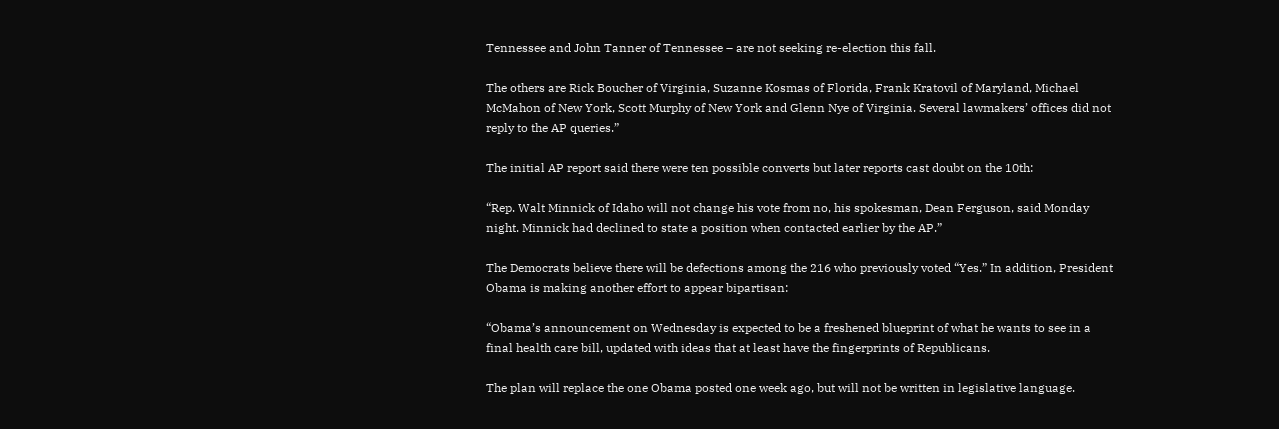Tennessee and John Tanner of Tennessee – are not seeking re-election this fall.

The others are Rick Boucher of Virginia, Suzanne Kosmas of Florida, Frank Kratovil of Maryland, Michael McMahon of New York, Scott Murphy of New York and Glenn Nye of Virginia. Several lawmakers’ offices did not reply to the AP queries.”

The initial AP report said there were ten possible converts but later reports cast doubt on the 10th:

“Rep. Walt Minnick of Idaho will not change his vote from no, his spokesman, Dean Ferguson, said Monday night. Minnick had declined to state a position when contacted earlier by the AP.”

The Democrats believe there will be defections among the 216 who previously voted “Yes.” In addition, President Obama is making another effort to appear bipartisan:

“Obama’s announcement on Wednesday is expected to be a freshened blueprint of what he wants to see in a final health care bill, updated with ideas that at least have the fingerprints of Republicans.

The plan will replace the one Obama posted one week ago, but will not be written in legislative language.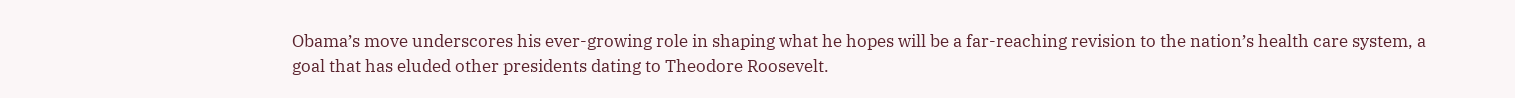Obama’s move underscores his ever-growing role in shaping what he hopes will be a far-reaching revision to the nation’s health care system, a goal that has eluded other presidents dating to Theodore Roosevelt.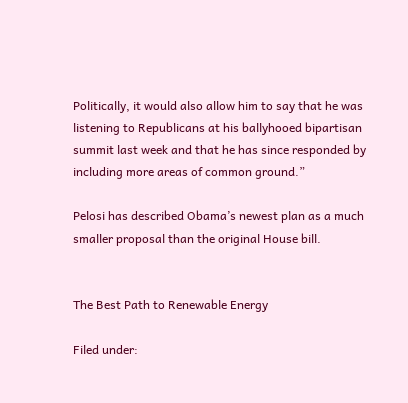Politically, it would also allow him to say that he was listening to Republicans at his ballyhooed bipartisan summit last week and that he has since responded by including more areas of common ground.”

Pelosi has described Obama’s newest plan as a much smaller proposal than the original House bill.


The Best Path to Renewable Energy

Filed under: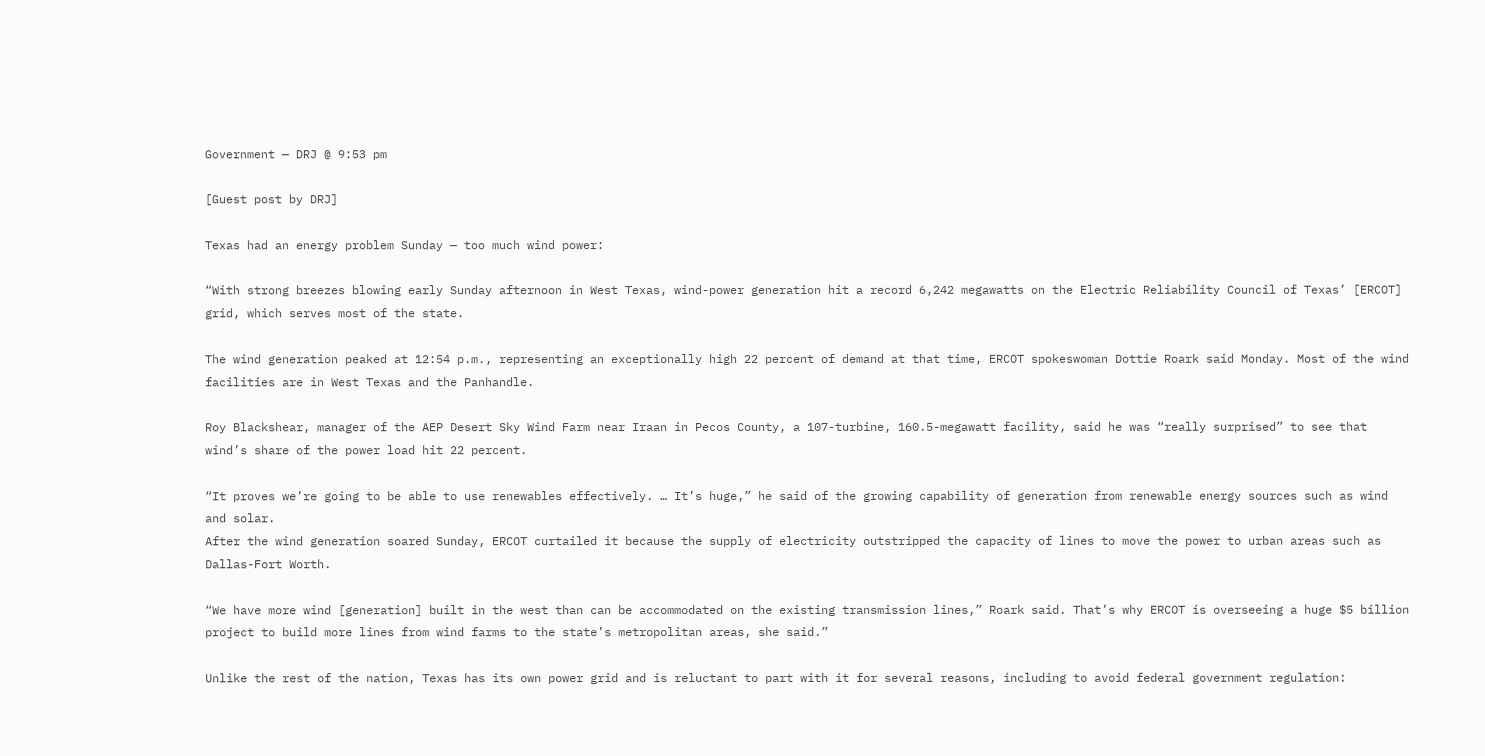Government — DRJ @ 9:53 pm

[Guest post by DRJ]

Texas had an energy problem Sunday — too much wind power:

“With strong breezes blowing early Sunday afternoon in West Texas, wind-power generation hit a record 6,242 megawatts on the Electric Reliability Council of Texas’ [ERCOT] grid, which serves most of the state.

The wind generation peaked at 12:54 p.m., representing an exceptionally high 22 percent of demand at that time, ERCOT spokeswoman Dottie Roark said Monday. Most of the wind facilities are in West Texas and the Panhandle.

Roy Blackshear, manager of the AEP Desert Sky Wind Farm near Iraan in Pecos County, a 107-turbine, 160.5-megawatt facility, said he was “really surprised” to see that wind’s share of the power load hit 22 percent.

“It proves we’re going to be able to use renewables effectively. … It’s huge,” he said of the growing capability of generation from renewable energy sources such as wind and solar.
After the wind generation soared Sunday, ERCOT curtailed it because the supply of electricity outstripped the capacity of lines to move the power to urban areas such as Dallas-Fort Worth.

“We have more wind [generation] built in the west than can be accommodated on the existing transmission lines,” Roark said. That’s why ERCOT is overseeing a huge $5 billion project to build more lines from wind farms to the state’s metropolitan areas, she said.”

Unlike the rest of the nation, Texas has its own power grid and is reluctant to part with it for several reasons, including to avoid federal government regulation: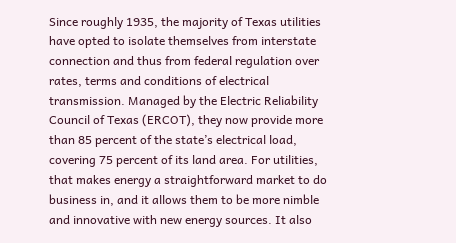Since roughly 1935, the majority of Texas utilities have opted to isolate themselves from interstate connection and thus from federal regulation over rates, terms and conditions of electrical transmission. Managed by the Electric Reliability Council of Texas (ERCOT), they now provide more than 85 percent of the state’s electrical load, covering 75 percent of its land area. For utilities, that makes energy a straightforward market to do business in, and it allows them to be more nimble and innovative with new energy sources. It also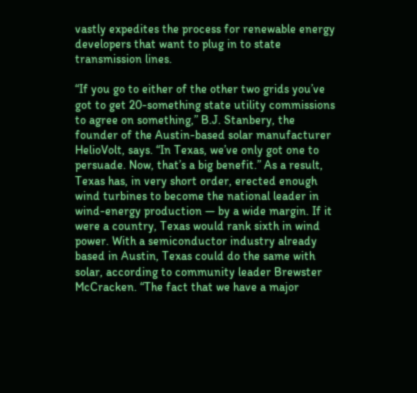vastly expedites the process for renewable energy developers that want to plug in to state transmission lines.

“If you go to either of the other two grids you’ve got to get 20-something state utility commissions to agree on something,” B.J. Stanbery, the founder of the Austin-based solar manufacturer HelioVolt, says. “In Texas, we’ve only got one to persuade. Now, that’s a big benefit.” As a result, Texas has, in very short order, erected enough wind turbines to become the national leader in wind-energy production — by a wide margin. If it were a country, Texas would rank sixth in wind power. With a semiconductor industry already based in Austin, Texas could do the same with solar, according to community leader Brewster McCracken. “The fact that we have a major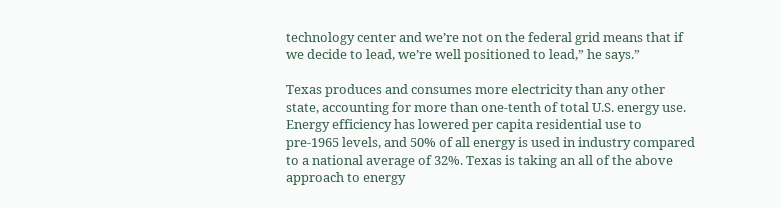technology center and we’re not on the federal grid means that if we decide to lead, we’re well positioned to lead,” he says.”

Texas produces and consumes more electricity than any other state, accounting for more than one-tenth of total U.S. energy use. Energy efficiency has lowered per capita residential use to pre-1965 levels, and 50% of all energy is used in industry compared to a national average of 32%. Texas is taking an all of the above approach to energy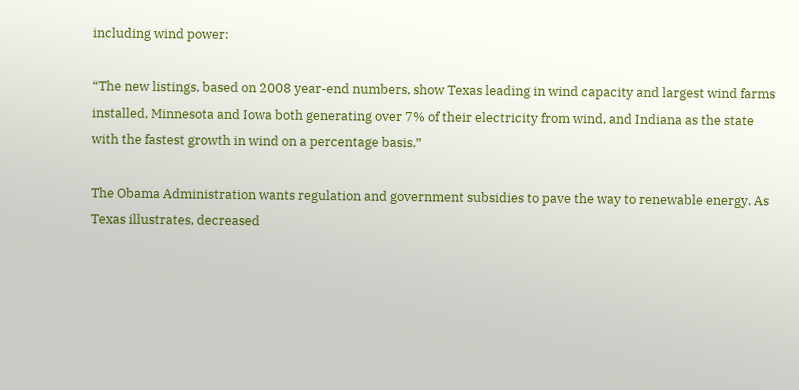including wind power:

“The new listings, based on 2008 year-end numbers, show Texas leading in wind capacity and largest wind farms installed, Minnesota and Iowa both generating over 7% of their electricity from wind, and Indiana as the state with the fastest growth in wind on a percentage basis.”

The Obama Administration wants regulation and government subsidies to pave the way to renewable energy. As Texas illustrates, decreased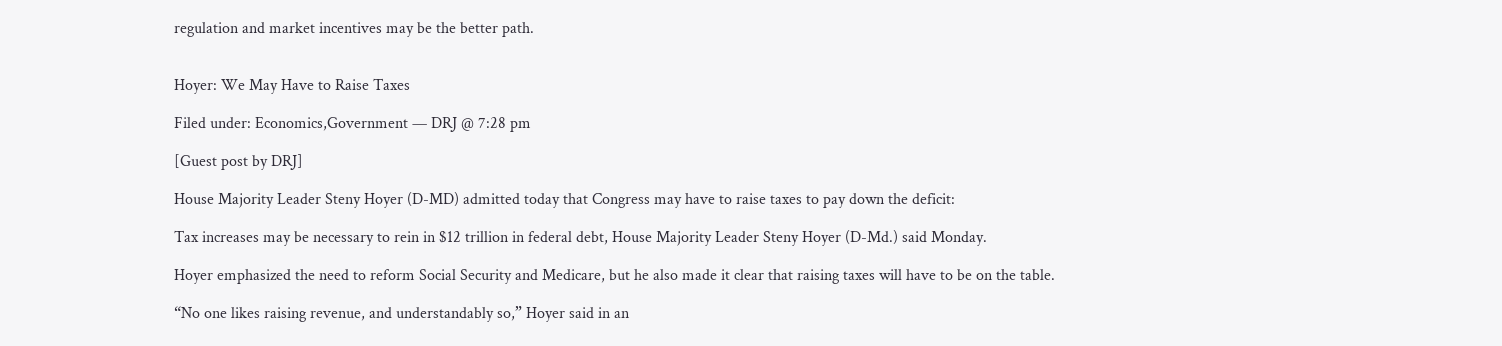regulation and market incentives may be the better path.


Hoyer: We May Have to Raise Taxes

Filed under: Economics,Government — DRJ @ 7:28 pm

[Guest post by DRJ]

House Majority Leader Steny Hoyer (D-MD) admitted today that Congress may have to raise taxes to pay down the deficit:

Tax increases may be necessary to rein in $12 trillion in federal debt, House Majority Leader Steny Hoyer (D-Md.) said Monday.

Hoyer emphasized the need to reform Social Security and Medicare, but he also made it clear that raising taxes will have to be on the table.

“No one likes raising revenue, and understandably so,” Hoyer said in an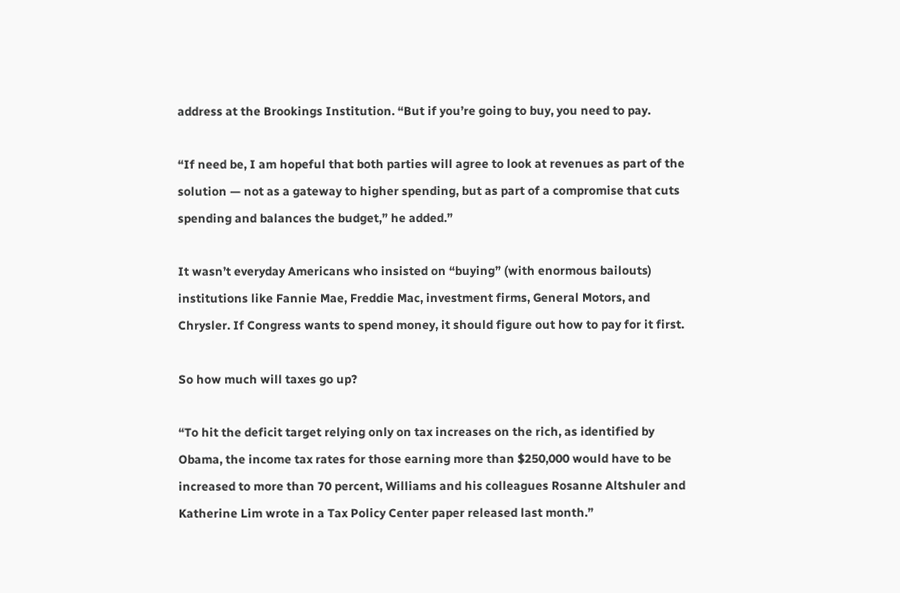address at the Brookings Institution. “But if you’re going to buy, you need to pay.

“If need be, I am hopeful that both parties will agree to look at revenues as part of the solution — not as a gateway to higher spending, but as part of a compromise that cuts spending and balances the budget,” he added.”

It wasn’t everyday Americans who insisted on “buying” (with enormous bailouts) institutions like Fannie Mae, Freddie Mac, investment firms, General Motors, and Chrysler. If Congress wants to spend money, it should figure out how to pay for it first.

So how much will taxes go up?

“To hit the deficit target relying only on tax increases on the rich, as identified by Obama, the income tax rates for those earning more than $250,000 would have to be increased to more than 70 percent, Williams and his colleagues Rosanne Altshuler and Katherine Lim wrote in a Tax Policy Center paper released last month.”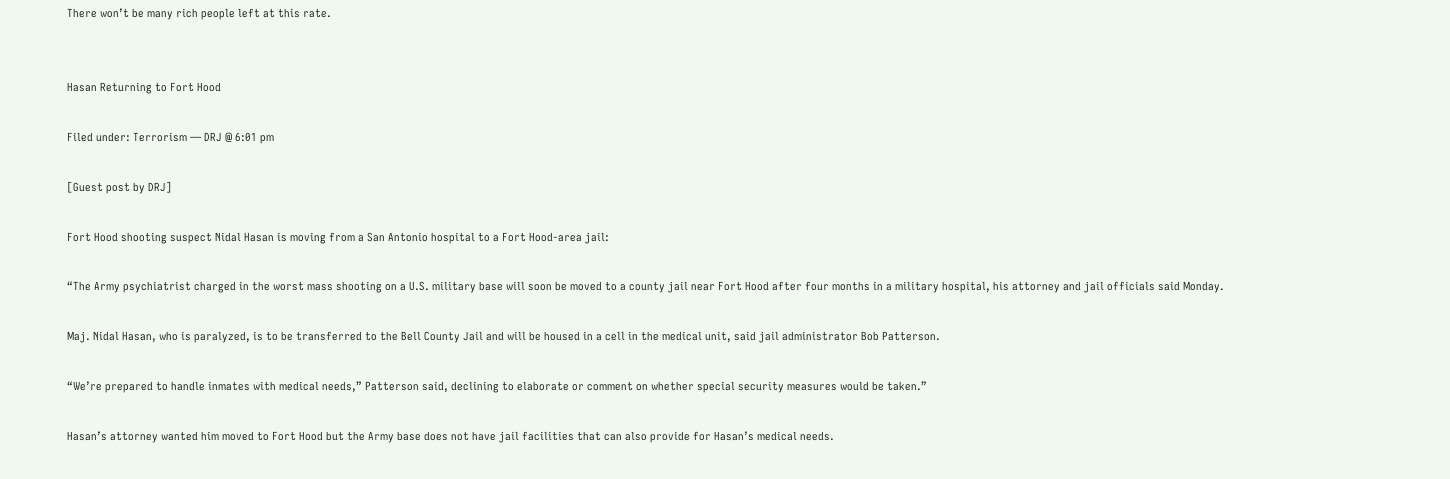There won’t be many rich people left at this rate.


Hasan Returning to Fort Hood

Filed under: Terrorism — DRJ @ 6:01 pm

[Guest post by DRJ]

Fort Hood shooting suspect Nidal Hasan is moving from a San Antonio hospital to a Fort Hood-area jail:

“The Army psychiatrist charged in the worst mass shooting on a U.S. military base will soon be moved to a county jail near Fort Hood after four months in a military hospital, his attorney and jail officials said Monday.

Maj. Nidal Hasan, who is paralyzed, is to be transferred to the Bell County Jail and will be housed in a cell in the medical unit, said jail administrator Bob Patterson.

“We’re prepared to handle inmates with medical needs,” Patterson said, declining to elaborate or comment on whether special security measures would be taken.”

Hasan’s attorney wanted him moved to Fort Hood but the Army base does not have jail facilities that can also provide for Hasan’s medical needs.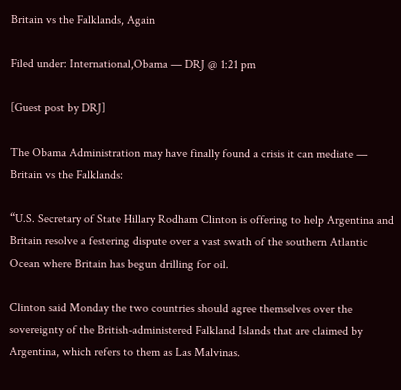Britain vs the Falklands, Again

Filed under: International,Obama — DRJ @ 1:21 pm

[Guest post by DRJ]

The Obama Administration may have finally found a crisis it can mediate — Britain vs the Falklands:

“U.S. Secretary of State Hillary Rodham Clinton is offering to help Argentina and Britain resolve a festering dispute over a vast swath of the southern Atlantic Ocean where Britain has begun drilling for oil.

Clinton said Monday the two countries should agree themselves over the sovereignty of the British-administered Falkland Islands that are claimed by Argentina, which refers to them as Las Malvinas.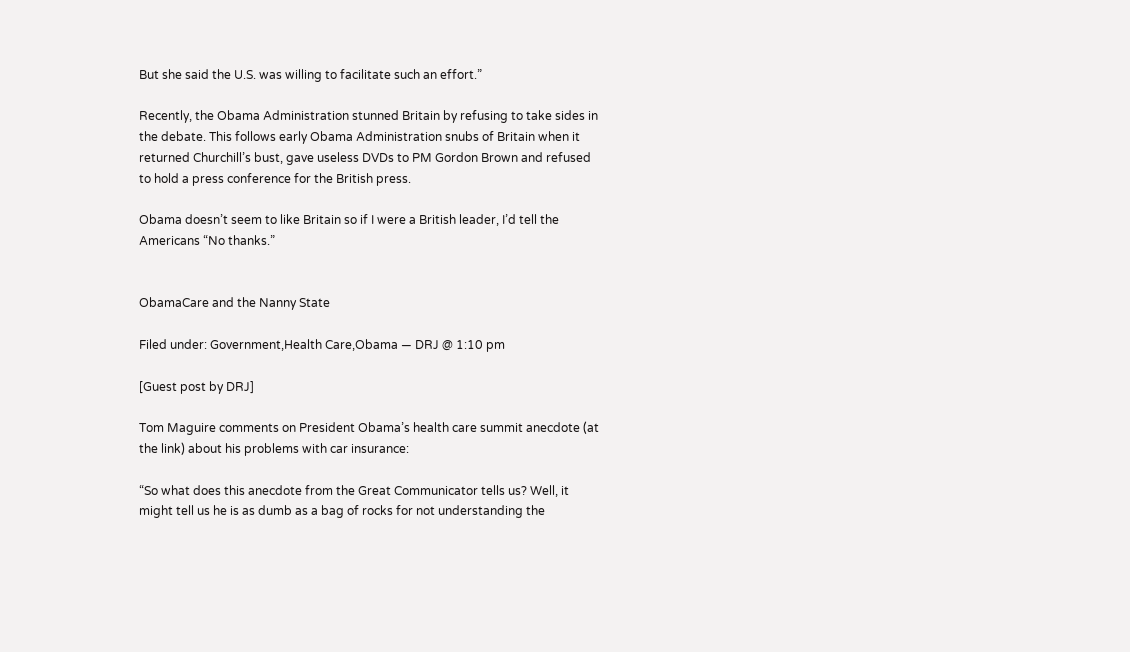But she said the U.S. was willing to facilitate such an effort.”

Recently, the Obama Administration stunned Britain by refusing to take sides in the debate. This follows early Obama Administration snubs of Britain when it returned Churchill’s bust, gave useless DVDs to PM Gordon Brown and refused to hold a press conference for the British press.

Obama doesn’t seem to like Britain so if I were a British leader, I’d tell the Americans “No thanks.”


ObamaCare and the Nanny State

Filed under: Government,Health Care,Obama — DRJ @ 1:10 pm

[Guest post by DRJ]

Tom Maguire comments on President Obama’s health care summit anecdote (at the link) about his problems with car insurance:

“So what does this anecdote from the Great Communicator tells us? Well, it might tell us he is as dumb as a bag of rocks for not understanding the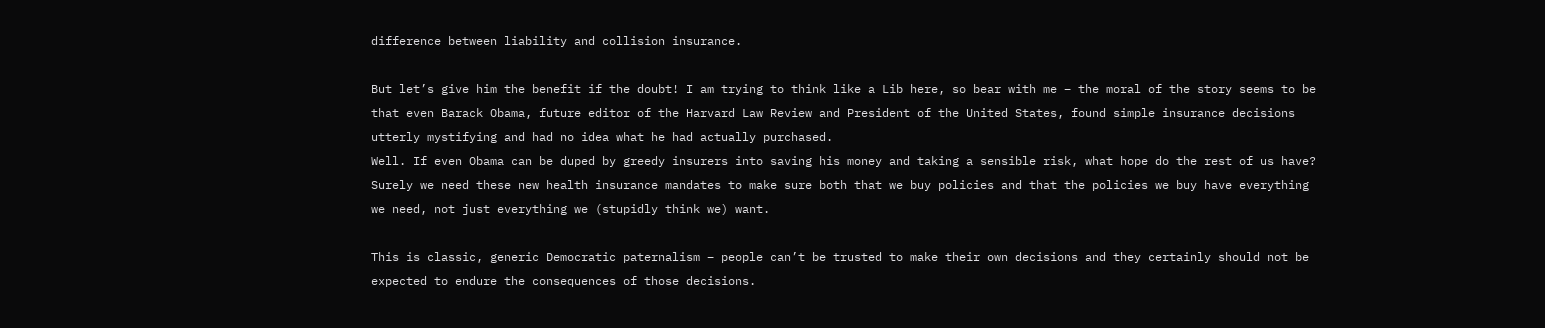difference between liability and collision insurance.

But let’s give him the benefit if the doubt! I am trying to think like a Lib here, so bear with me – the moral of the story seems to be that even Barack Obama, future editor of the Harvard Law Review and President of the United States, found simple insurance decisions utterly mystifying and had no idea what he had actually purchased.
Well. If even Obama can be duped by greedy insurers into saving his money and taking a sensible risk, what hope do the rest of us have? Surely we need these new health insurance mandates to make sure both that we buy policies and that the policies we buy have everything we need, not just everything we (stupidly think we) want.

This is classic, generic Democratic paternalism – people can’t be trusted to make their own decisions and they certainly should not be expected to endure the consequences of those decisions.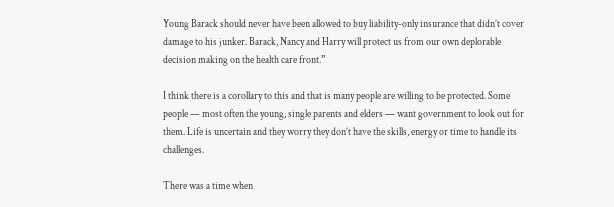Young Barack should never have been allowed to buy liability-only insurance that didn’t cover damage to his junker. Barack, Nancy and Harry will protect us from our own deplorable decision making on the health care front.”

I think there is a corollary to this and that is many people are willing to be protected. Some people — most often the young, single parents and elders — want government to look out for them. Life is uncertain and they worry they don’t have the skills, energy or time to handle its challenges.

There was a time when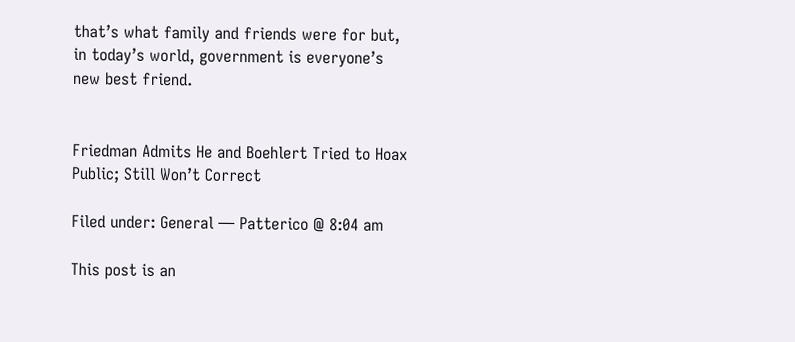that’s what family and friends were for but, in today’s world, government is everyone’s new best friend.


Friedman Admits He and Boehlert Tried to Hoax Public; Still Won’t Correct

Filed under: General — Patterico @ 8:04 am

This post is an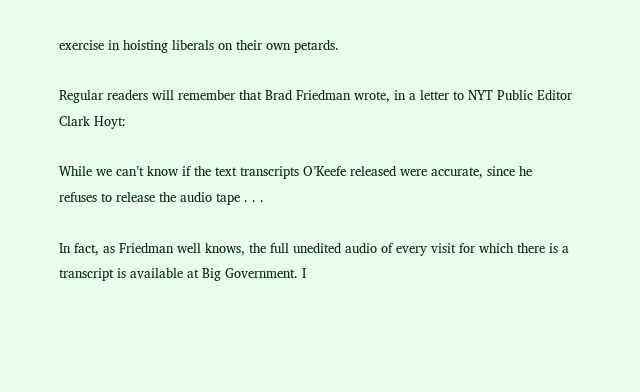exercise in hoisting liberals on their own petards.

Regular readers will remember that Brad Friedman wrote, in a letter to NYT Public Editor Clark Hoyt:

While we can’t know if the text transcripts O’Keefe released were accurate, since he refuses to release the audio tape . . .

In fact, as Friedman well knows, the full unedited audio of every visit for which there is a transcript is available at Big Government. I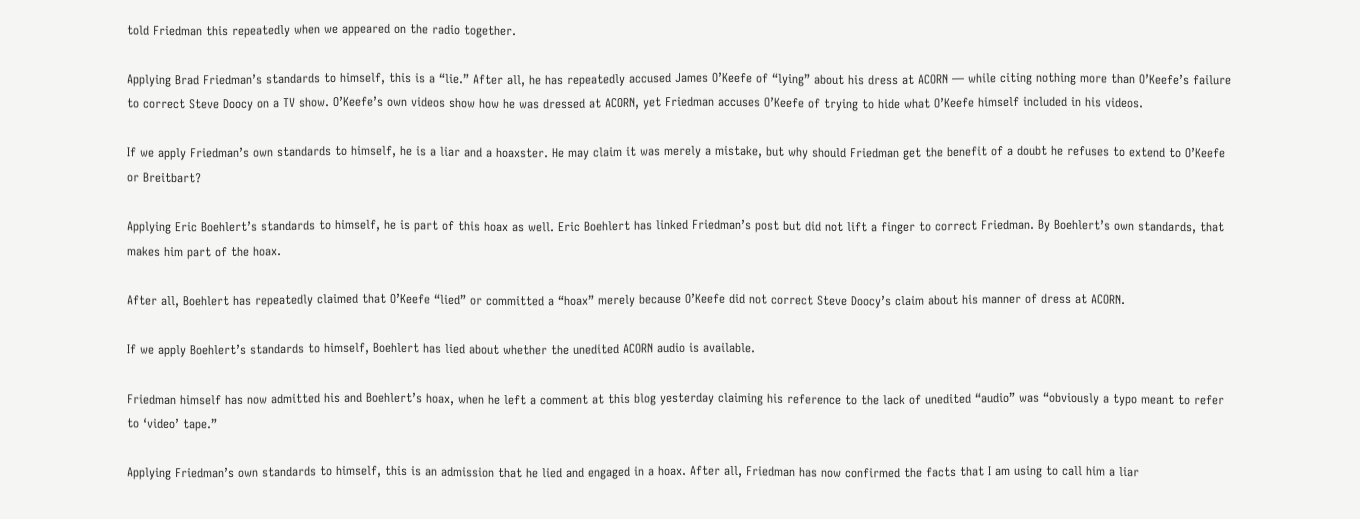told Friedman this repeatedly when we appeared on the radio together.

Applying Brad Friedman’s standards to himself, this is a “lie.” After all, he has repeatedly accused James O’Keefe of “lying” about his dress at ACORN — while citing nothing more than O’Keefe’s failure to correct Steve Doocy on a TV show. O’Keefe’s own videos show how he was dressed at ACORN, yet Friedman accuses O’Keefe of trying to hide what O’Keefe himself included in his videos.

If we apply Friedman’s own standards to himself, he is a liar and a hoaxster. He may claim it was merely a mistake, but why should Friedman get the benefit of a doubt he refuses to extend to O’Keefe or Breitbart?

Applying Eric Boehlert’s standards to himself, he is part of this hoax as well. Eric Boehlert has linked Friedman’s post but did not lift a finger to correct Friedman. By Boehlert’s own standards, that makes him part of the hoax.

After all, Boehlert has repeatedly claimed that O’Keefe “lied” or committed a “hoax” merely because O’Keefe did not correct Steve Doocy’s claim about his manner of dress at ACORN.

If we apply Boehlert’s standards to himself, Boehlert has lied about whether the unedited ACORN audio is available.

Friedman himself has now admitted his and Boehlert’s hoax, when he left a comment at this blog yesterday claiming his reference to the lack of unedited “audio” was “obviously a typo meant to refer to ‘video’ tape.”

Applying Friedman’s own standards to himself, this is an admission that he lied and engaged in a hoax. After all, Friedman has now confirmed the facts that I am using to call him a liar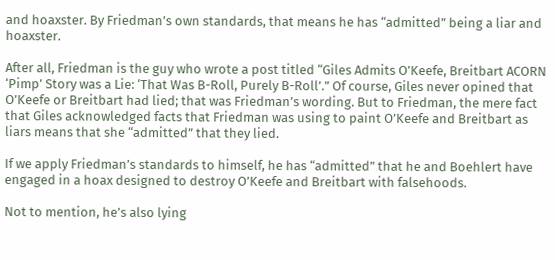and hoaxster. By Friedman’s own standards, that means he has “admitted” being a liar and hoaxster.

After all, Friedman is the guy who wrote a post titled “Giles Admits O’Keefe, Breitbart ACORN ‘Pimp’ Story was a Lie: ‘That Was B-Roll, Purely B-Roll’.” Of course, Giles never opined that O’Keefe or Breitbart had lied; that was Friedman’s wording. But to Friedman, the mere fact that Giles acknowledged facts that Friedman was using to paint O’Keefe and Breitbart as liars means that she “admitted” that they lied.

If we apply Friedman’s standards to himself, he has “admitted” that he and Boehlert have engaged in a hoax designed to destroy O’Keefe and Breitbart with falsehoods.

Not to mention, he’s also lying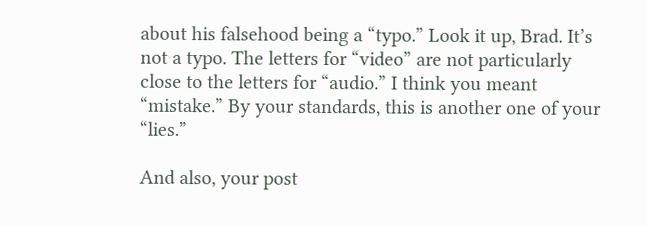about his falsehood being a “typo.” Look it up, Brad. It’s not a typo. The letters for “video” are not particularly close to the letters for “audio.” I think you meant “mistake.” By your standards, this is another one of your “lies.”

And also, your post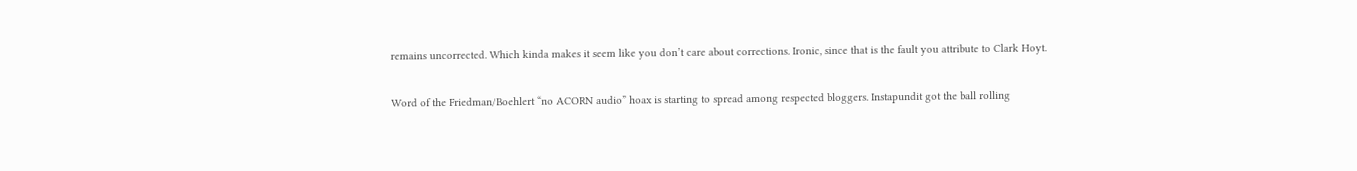remains uncorrected. Which kinda makes it seem like you don’t care about corrections. Ironic, since that is the fault you attribute to Clark Hoyt.

Word of the Friedman/Boehlert “no ACORN audio” hoax is starting to spread among respected bloggers. Instapundit got the ball rolling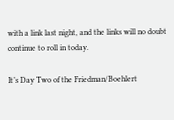with a link last night, and the links will no doubt continue to roll in today.

It’s Day Two of the Friedman/Boehlert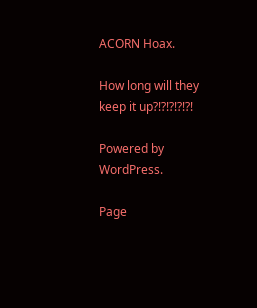ACORN Hoax.

How long will they keep it up?!?!?!?!?!

Powered by WordPress.

Page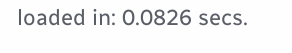loaded in: 0.0826 secs.